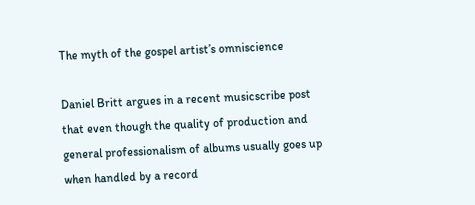The myth of the gospel artist’s omniscience

Daniel Britt argues in a recent musicscribe post that even though the quality of production and general professionalism of albums usually goes up when handled by a record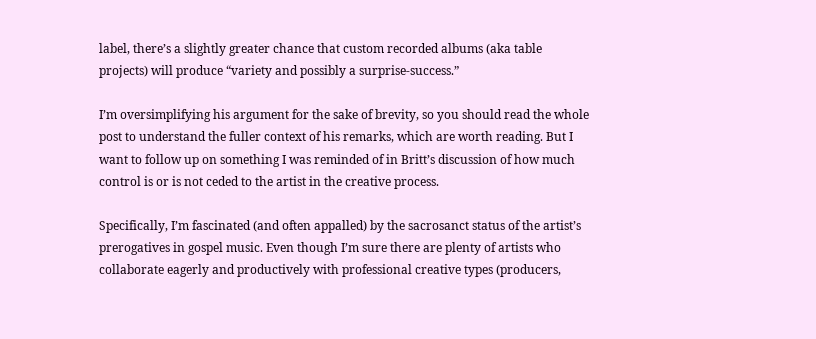label, there’s a slightly greater chance that custom recorded albums (aka table projects) will produce “variety and possibly a surprise-success.”

I’m oversimplifying his argument for the sake of brevity, so you should read the whole post to understand the fuller context of his remarks, which are worth reading. But I want to follow up on something I was reminded of in Britt’s discussion of how much control is or is not ceded to the artist in the creative process.

Specifically, I’m fascinated (and often appalled) by the sacrosanct status of the artist’s prerogatives in gospel music. Even though I’m sure there are plenty of artists who collaborate eagerly and productively with professional creative types (producers,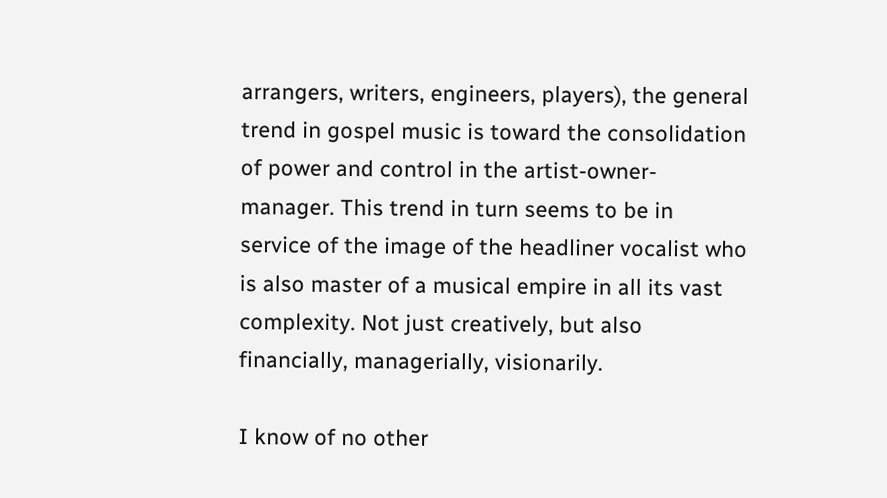arrangers, writers, engineers, players), the general trend in gospel music is toward the consolidation of power and control in the artist-owner-manager. This trend in turn seems to be in service of the image of the headliner vocalist who is also master of a musical empire in all its vast complexity. Not just creatively, but also financially, managerially, visionarily.

I know of no other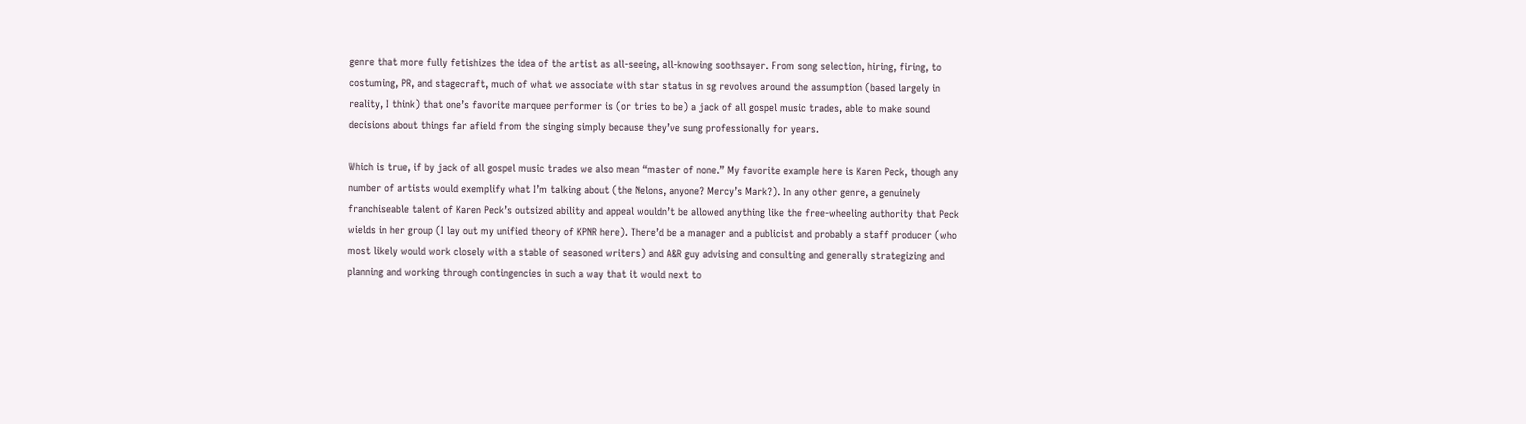genre that more fully fetishizes the idea of the artist as all-seeing, all-knowing soothsayer. From song selection, hiring, firing, to costuming, PR, and stagecraft, much of what we associate with star status in sg revolves around the assumption (based largely in reality, I think) that one’s favorite marquee performer is (or tries to be) a jack of all gospel music trades, able to make sound decisions about things far afield from the singing simply because they’ve sung professionally for years.

Which is true, if by jack of all gospel music trades we also mean “master of none.” My favorite example here is Karen Peck, though any number of artists would exemplify what I’m talking about (the Nelons, anyone? Mercy’s Mark?). In any other genre, a genuinely franchiseable talent of Karen Peck’s outsized ability and appeal wouldn’t be allowed anything like the free-wheeling authority that Peck wields in her group (I lay out my unified theory of KPNR here). There’d be a manager and a publicist and probably a staff producer (who most likely would work closely with a stable of seasoned writers) and A&R guy advising and consulting and generally strategizing and planning and working through contingencies in such a way that it would next to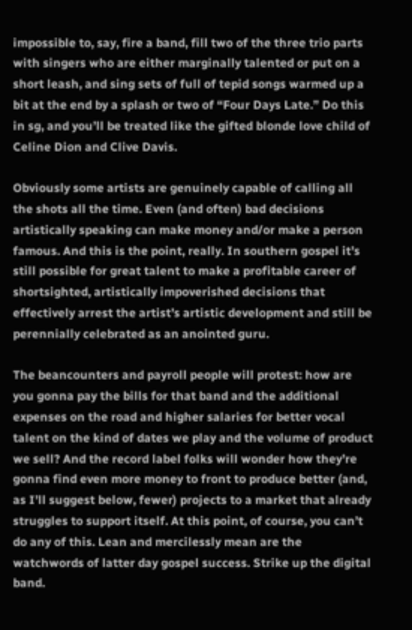impossible to, say, fire a band, fill two of the three trio parts with singers who are either marginally talented or put on a short leash, and sing sets of full of tepid songs warmed up a bit at the end by a splash or two of “Four Days Late.” Do this in sg, and you’ll be treated like the gifted blonde love child of Celine Dion and Clive Davis.

Obviously some artists are genuinely capable of calling all the shots all the time. Even (and often) bad decisions artistically speaking can make money and/or make a person famous. And this is the point, really. In southern gospel it’s still possible for great talent to make a profitable career of shortsighted, artistically impoverished decisions that effectively arrest the artist’s artistic development and still be perennially celebrated as an anointed guru.

The beancounters and payroll people will protest: how are you gonna pay the bills for that band and the additional expenses on the road and higher salaries for better vocal talent on the kind of dates we play and the volume of product we sell? And the record label folks will wonder how they’re gonna find even more money to front to produce better (and, as I’ll suggest below, fewer) projects to a market that already struggles to support itself. At this point, of course, you can’t do any of this. Lean and mercilessly mean are the watchwords of latter day gospel success. Strike up the digital band.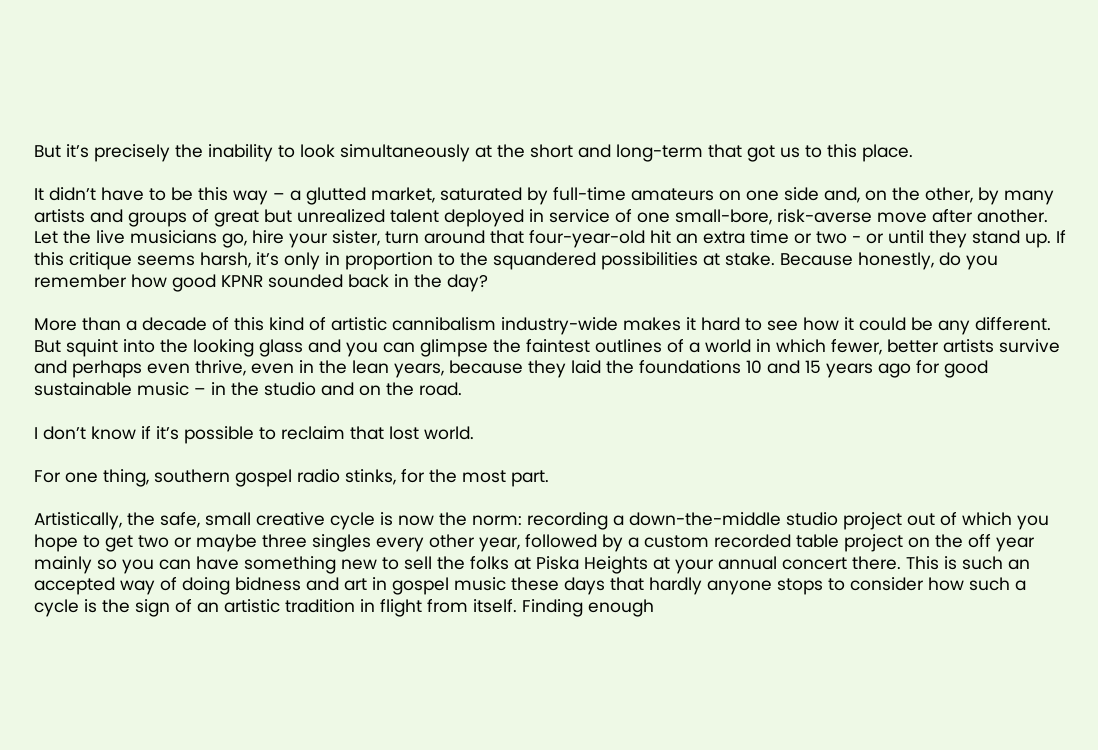But it’s precisely the inability to look simultaneously at the short and long-term that got us to this place.

It didn’t have to be this way – a glutted market, saturated by full-time amateurs on one side and, on the other, by many artists and groups of great but unrealized talent deployed in service of one small-bore, risk-averse move after another. Let the live musicians go, hire your sister, turn around that four-year-old hit an extra time or two - or until they stand up. If this critique seems harsh, it’s only in proportion to the squandered possibilities at stake. Because honestly, do you remember how good KPNR sounded back in the day?

More than a decade of this kind of artistic cannibalism industry-wide makes it hard to see how it could be any different. But squint into the looking glass and you can glimpse the faintest outlines of a world in which fewer, better artists survive and perhaps even thrive, even in the lean years, because they laid the foundations 10 and 15 years ago for good sustainable music – in the studio and on the road.

I don’t know if it’s possible to reclaim that lost world.

For one thing, southern gospel radio stinks, for the most part.

Artistically, the safe, small creative cycle is now the norm: recording a down-the-middle studio project out of which you hope to get two or maybe three singles every other year, followed by a custom recorded table project on the off year mainly so you can have something new to sell the folks at Piska Heights at your annual concert there. This is such an accepted way of doing bidness and art in gospel music these days that hardly anyone stops to consider how such a cycle is the sign of an artistic tradition in flight from itself. Finding enough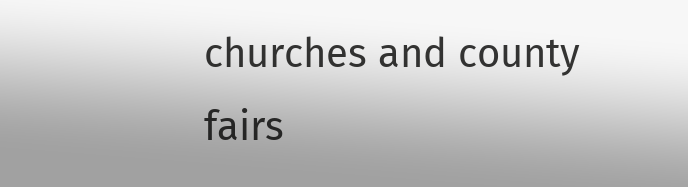churches and county fairs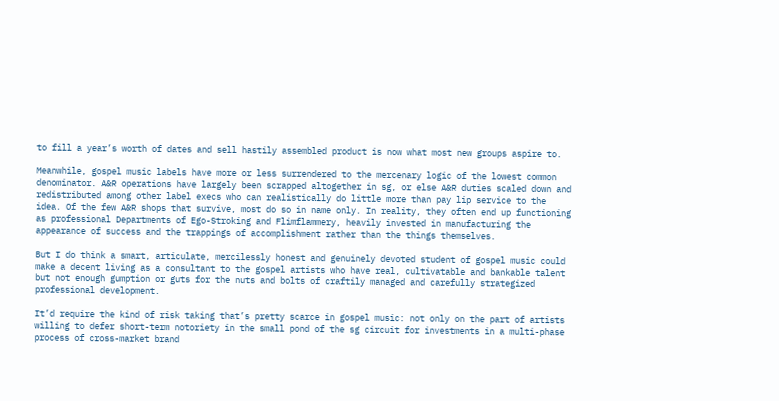to fill a year’s worth of dates and sell hastily assembled product is now what most new groups aspire to.

Meanwhile, gospel music labels have more or less surrendered to the mercenary logic of the lowest common denominator. A&R operations have largely been scrapped altogether in sg, or else A&R duties scaled down and redistributed among other label execs who can realistically do little more than pay lip service to the idea. Of the few A&R shops that survive, most do so in name only. In reality, they often end up functioning as professional Departments of Ego-Stroking and Flimflammery, heavily invested in manufacturing the appearance of success and the trappings of accomplishment rather than the things themselves.

But I do think a smart, articulate, mercilessly honest and genuinely devoted student of gospel music could make a decent living as a consultant to the gospel artists who have real, cultivatable and bankable talent but not enough gumption or guts for the nuts and bolts of craftily managed and carefully strategized professional development.

It’d require the kind of risk taking that’s pretty scarce in gospel music: not only on the part of artists willing to defer short-term notoriety in the small pond of the sg circuit for investments in a multi-phase process of cross-market brand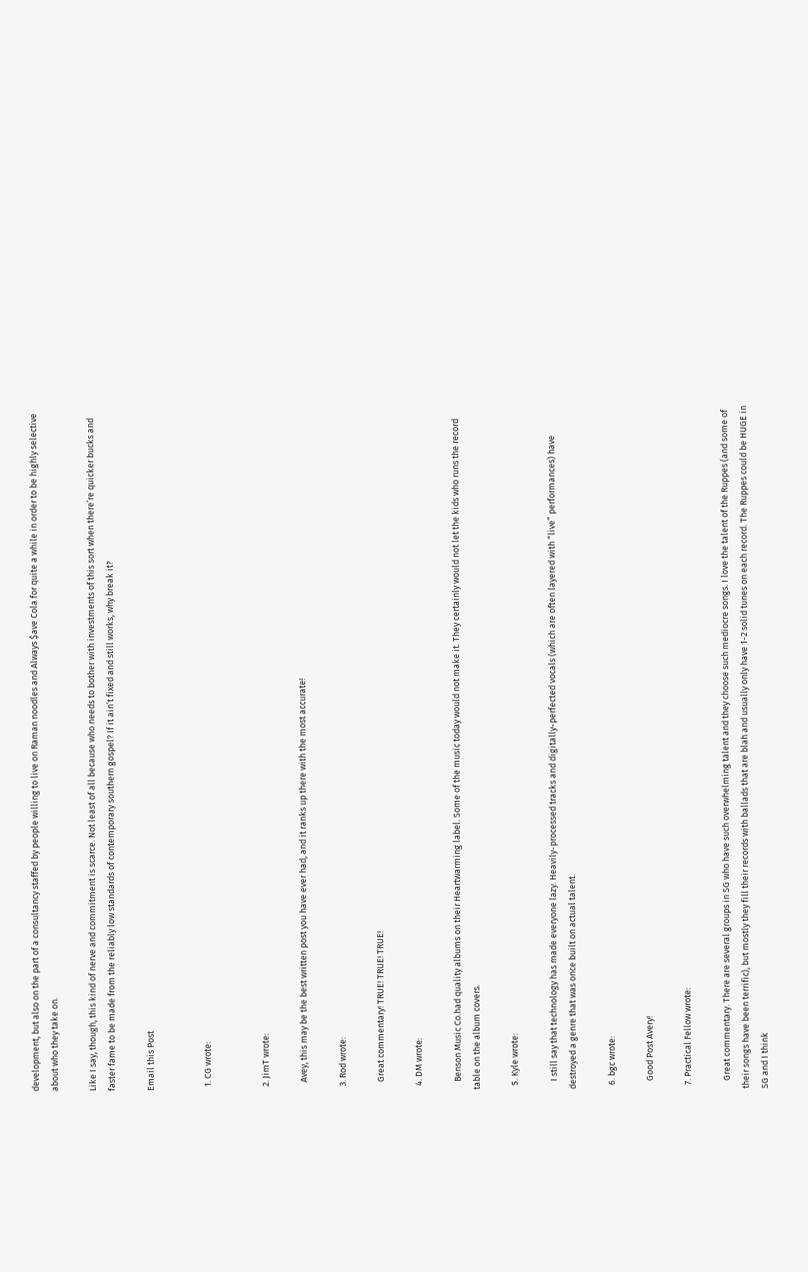development, but also on the part of a consultancy staffed by people willing to live on Raman noodles and Always $ave Cola for quite a while in order to be highly selective about who they take on.

Like I say, though, this kind of nerve and commitment is scarce. Not least of all because who needs to bother with investments of this sort when there’re quicker bucks and faster fame to be made from the reliably low standards of contemporary southern gospel? If it ain’t fixed and still works, why break it?

Email this Post


  1. CG wrote:


  2. JimT wrote:

    Avey, this may be the best written post you have ever had, and it ranks up there with the most accurate!

  3. Rod wrote:

    Great commentary! TRUE! TRUE! TRUE!

  4. DM wrote:

    Benson Music Co.had quality albums on their Heartwarming label. Some of the music today would not make it. They certainly would not let the kids who runs the record table on the album covers.

  5. Kyle wrote:

    I still say that technology has made everyone lazy. Heavily-processed tracks and digitally-perfected vocals (which are often layered with “live” performances) have destroyed a genre that was once built on actual talent.

  6. bgc wrote:

    Good Post Avery!

  7. Practical Fellow wrote:

    Great commentary. There are several groups in SG who have such overwhelming talent and they choose such mediocre songs. I love the talent of the Ruppes (and some of their songs have been terrific), but mostly they fill their records with ballads that are blah and usually only have 1-2 solid tunes on each record. The Ruppes could be HUGE in SG and I think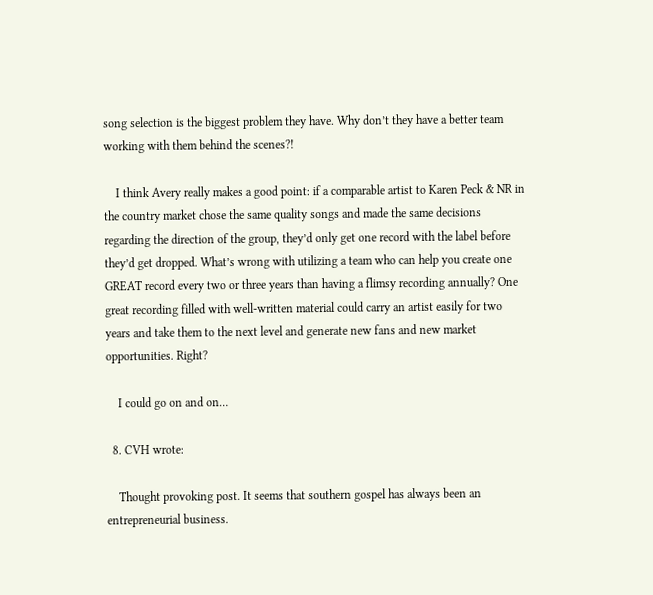song selection is the biggest problem they have. Why don’t they have a better team working with them behind the scenes?!

    I think Avery really makes a good point: if a comparable artist to Karen Peck & NR in the country market chose the same quality songs and made the same decisions regarding the direction of the group, they’d only get one record with the label before they’d get dropped. What’s wrong with utilizing a team who can help you create one GREAT record every two or three years than having a flimsy recording annually? One great recording filled with well-written material could carry an artist easily for two years and take them to the next level and generate new fans and new market opportunities. Right?

    I could go on and on…

  8. CVH wrote:

    Thought provoking post. It seems that southern gospel has always been an entrepreneurial business.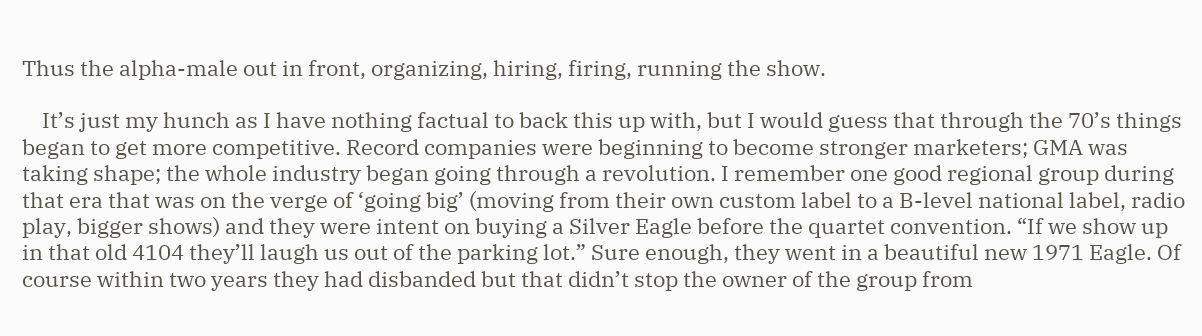Thus the alpha-male out in front, organizing, hiring, firing, running the show.

    It’s just my hunch as I have nothing factual to back this up with, but I would guess that through the 70’s things began to get more competitive. Record companies were beginning to become stronger marketers; GMA was taking shape; the whole industry began going through a revolution. I remember one good regional group during that era that was on the verge of ‘going big’ (moving from their own custom label to a B-level national label, radio play, bigger shows) and they were intent on buying a Silver Eagle before the quartet convention. “If we show up in that old 4104 they’ll laugh us out of the parking lot.” Sure enough, they went in a beautiful new 1971 Eagle. Of course within two years they had disbanded but that didn’t stop the owner of the group from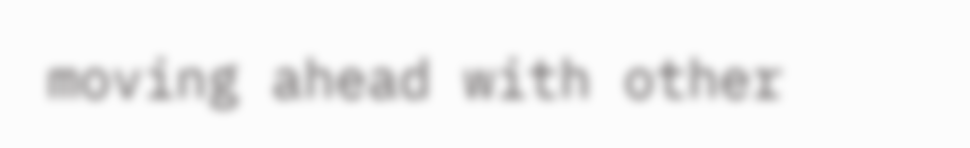moving ahead with other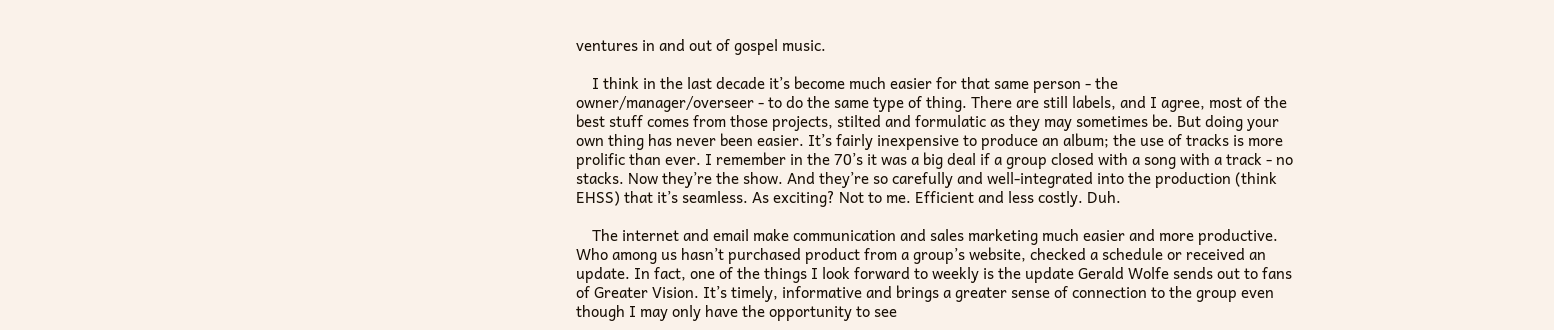ventures in and out of gospel music.

    I think in the last decade it’s become much easier for that same person - the owner/manager/overseer - to do the same type of thing. There are still labels, and I agree, most of the best stuff comes from those projects, stilted and formulatic as they may sometimes be. But doing your own thing has never been easier. It’s fairly inexpensive to produce an album; the use of tracks is more prolific than ever. I remember in the 70’s it was a big deal if a group closed with a song with a track - no stacks. Now they’re the show. And they’re so carefully and well-integrated into the production (think EHSS) that it’s seamless. As exciting? Not to me. Efficient and less costly. Duh.

    The internet and email make communication and sales marketing much easier and more productive. Who among us hasn’t purchased product from a group’s website, checked a schedule or received an update. In fact, one of the things I look forward to weekly is the update Gerald Wolfe sends out to fans of Greater Vision. It’s timely, informative and brings a greater sense of connection to the group even though I may only have the opportunity to see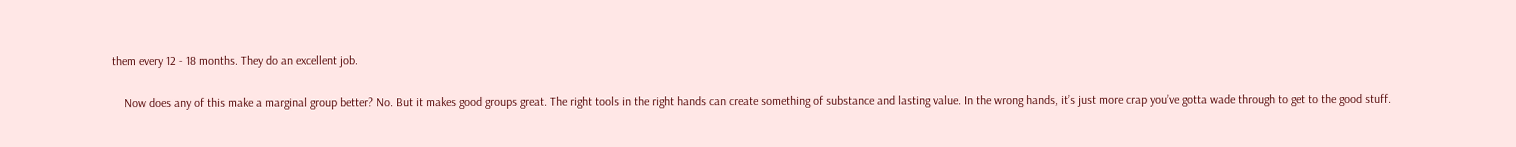them every 12 - 18 months. They do an excellent job.

    Now does any of this make a marginal group better? No. But it makes good groups great. The right tools in the right hands can create something of substance and lasting value. In the wrong hands, it’s just more crap you’ve gotta wade through to get to the good stuff.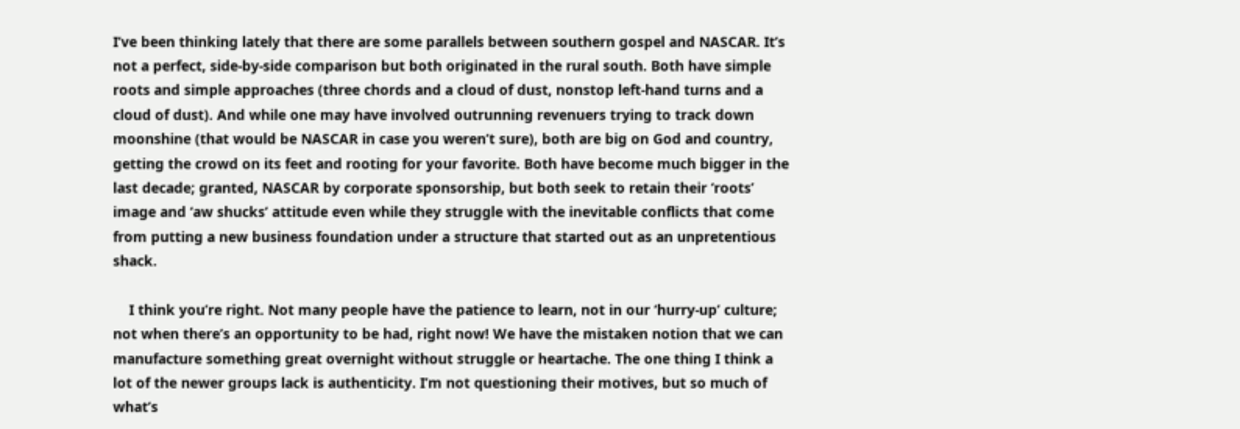I’ve been thinking lately that there are some parallels between southern gospel and NASCAR. It’s not a perfect, side-by-side comparison but both originated in the rural south. Both have simple roots and simple approaches (three chords and a cloud of dust, nonstop left-hand turns and a cloud of dust). And while one may have involved outrunning revenuers trying to track down moonshine (that would be NASCAR in case you weren’t sure), both are big on God and country, getting the crowd on its feet and rooting for your favorite. Both have become much bigger in the last decade; granted, NASCAR by corporate sponsorship, but both seek to retain their ‘roots’ image and ‘aw shucks’ attitude even while they struggle with the inevitable conflicts that come from putting a new business foundation under a structure that started out as an unpretentious shack.

    I think you’re right. Not many people have the patience to learn, not in our ‘hurry-up’ culture; not when there’s an opportunity to be had, right now! We have the mistaken notion that we can manufacture something great overnight without struggle or heartache. The one thing I think a lot of the newer groups lack is authenticity. I’m not questioning their motives, but so much of what’s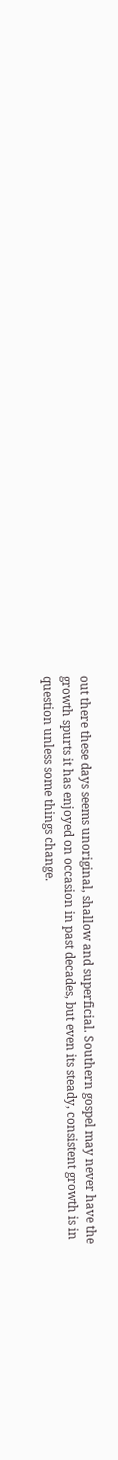out there these days seems unoriginal, shallow and superficial. Southern gospel may never have the growth spurts it has enjoyed on occasion in past decades, but even its steady, consistent growth is in question unless some things change.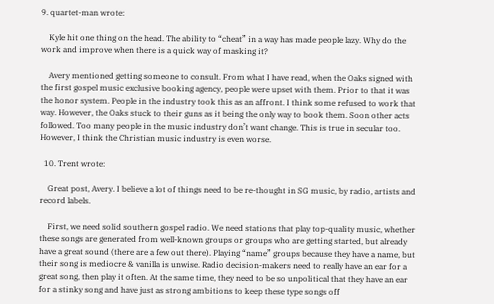9. quartet-man wrote:

    Kyle hit one thing on the head. The ability to “cheat” in a way has made people lazy. Why do the work and improve when there is a quick way of masking it?

    Avery mentioned getting someone to consult. From what I have read, when the Oaks signed with the first gospel music exclusive booking agency, people were upset with them. Prior to that it was the honor system. People in the industry took this as an affront. I think some refused to work that way. However, the Oaks stuck to their guns as it being the only way to book them. Soon other acts followed. Too many people in the music industry don’t want change. This is true in secular too. However, I think the Christian music industry is even worse.

  10. Trent wrote:

    Great post, Avery. I believe a lot of things need to be re-thought in SG music, by radio, artists and record labels.

    First, we need solid southern gospel radio. We need stations that play top-quality music, whether these songs are generated from well-known groups or groups who are getting started, but already have a great sound (there are a few out there). Playing “name” groups because they have a name, but their song is mediocre & vanilla is unwise. Radio decision-makers need to really have an ear for a great song, then play it often. At the same time, they need to be so unpolitical that they have an ear for a stinky song and have just as strong ambitions to keep these type songs off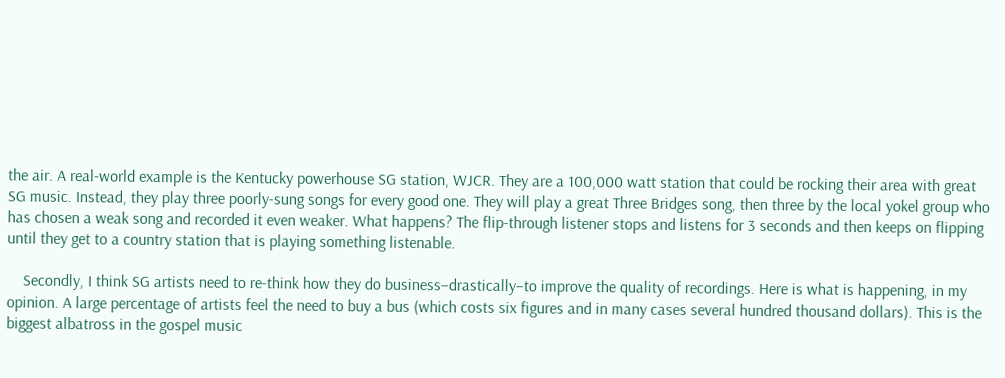the air. A real-world example is the Kentucky powerhouse SG station, WJCR. They are a 100,000 watt station that could be rocking their area with great SG music. Instead, they play three poorly-sung songs for every good one. They will play a great Three Bridges song, then three by the local yokel group who has chosen a weak song and recorded it even weaker. What happens? The flip-through listener stops and listens for 3 seconds and then keeps on flipping until they get to a country station that is playing something listenable.

    Secondly, I think SG artists need to re-think how they do business–drastically–to improve the quality of recordings. Here is what is happening, in my opinion. A large percentage of artists feel the need to buy a bus (which costs six figures and in many cases several hundred thousand dollars). This is the biggest albatross in the gospel music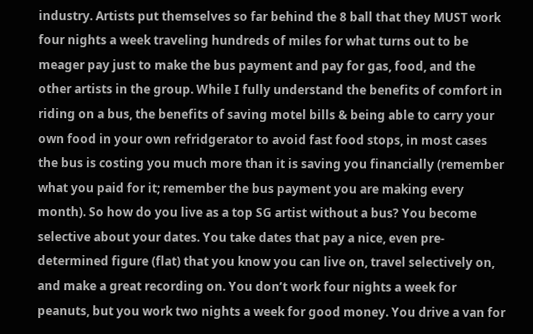industry. Artists put themselves so far behind the 8 ball that they MUST work four nights a week traveling hundreds of miles for what turns out to be meager pay just to make the bus payment and pay for gas, food, and the other artists in the group. While I fully understand the benefits of comfort in riding on a bus, the benefits of saving motel bills & being able to carry your own food in your own refridgerator to avoid fast food stops, in most cases the bus is costing you much more than it is saving you financially (remember what you paid for it; remember the bus payment you are making every month). So how do you live as a top SG artist without a bus? You become selective about your dates. You take dates that pay a nice, even pre-determined figure (flat) that you know you can live on, travel selectively on, and make a great recording on. You don’t work four nights a week for peanuts, but you work two nights a week for good money. You drive a van for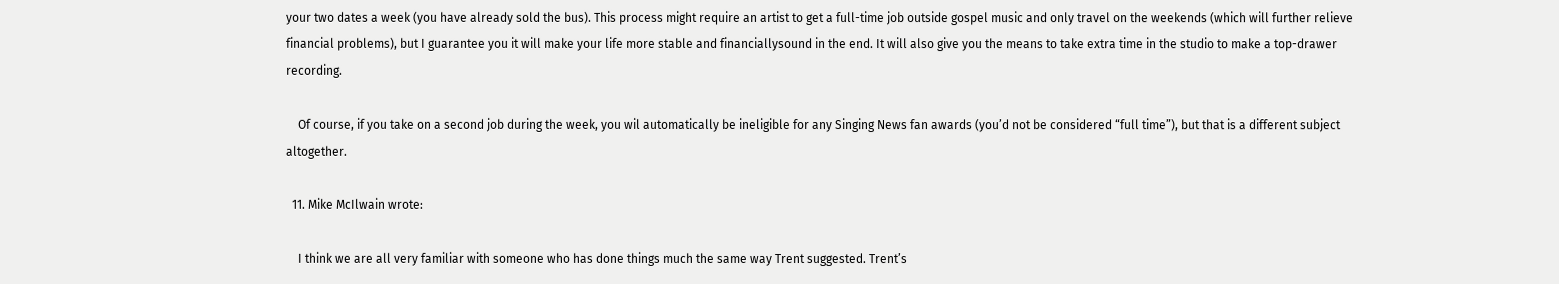your two dates a week (you have already sold the bus). This process might require an artist to get a full-time job outside gospel music and only travel on the weekends (which will further relieve financial problems), but I guarantee you it will make your life more stable and financiallysound in the end. It will also give you the means to take extra time in the studio to make a top-drawer recording.

    Of course, if you take on a second job during the week, you wil automatically be ineligible for any Singing News fan awards (you’d not be considered “full time”), but that is a different subject altogether.

  11. Mike McIlwain wrote:

    I think we are all very familiar with someone who has done things much the same way Trent suggested. Trent’s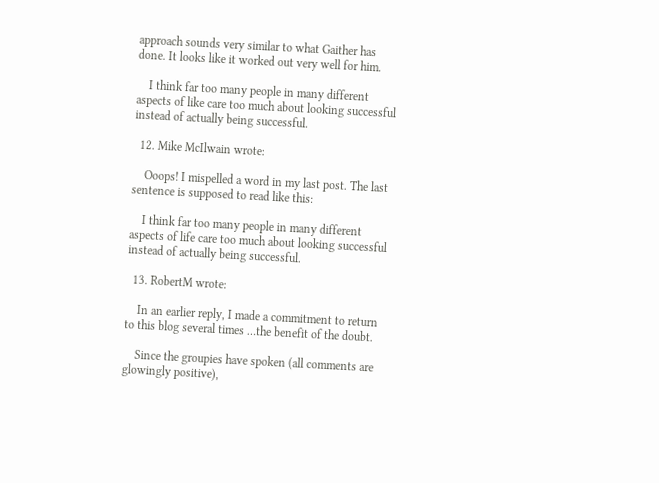approach sounds very similar to what Gaither has done. It looks like it worked out very well for him.

    I think far too many people in many different aspects of like care too much about looking successful instead of actually being successful.

  12. Mike McIlwain wrote:

    Ooops! I mispelled a word in my last post. The last sentence is supposed to read like this:

    I think far too many people in many different aspects of life care too much about looking successful instead of actually being successful.

  13. RobertM wrote:

    In an earlier reply, I made a commitment to return to this blog several times …the benefit of the doubt.

    Since the groupies have spoken (all comments are glowingly positive),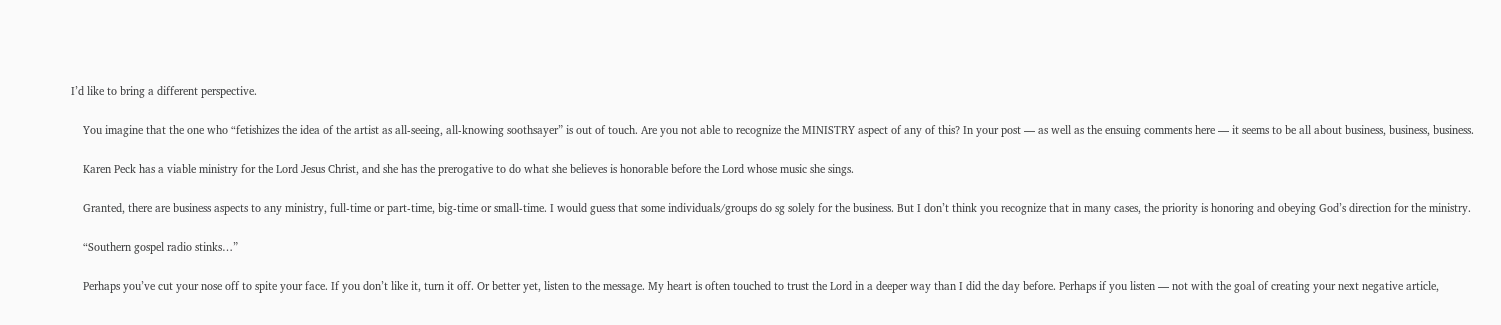I’d like to bring a different perspective.

    You imagine that the one who “fetishizes the idea of the artist as all-seeing, all-knowing soothsayer” is out of touch. Are you not able to recognize the MINISTRY aspect of any of this? In your post — as well as the ensuing comments here — it seems to be all about business, business, business.

    Karen Peck has a viable ministry for the Lord Jesus Christ, and she has the prerogative to do what she believes is honorable before the Lord whose music she sings.

    Granted, there are business aspects to any ministry, full-time or part-time, big-time or small-time. I would guess that some individuals/groups do sg solely for the business. But I don’t think you recognize that in many cases, the priority is honoring and obeying God’s direction for the ministry.

    “Southern gospel radio stinks…”

    Perhaps you’ve cut your nose off to spite your face. If you don’t like it, turn it off. Or better yet, listen to the message. My heart is often touched to trust the Lord in a deeper way than I did the day before. Perhaps if you listen — not with the goal of creating your next negative article,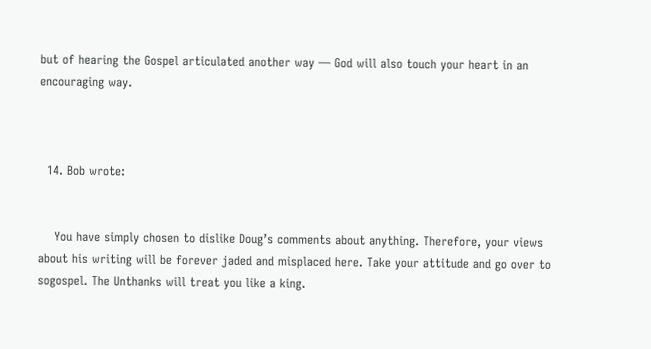but of hearing the Gospel articulated another way — God will also touch your heart in an encouraging way.



  14. Bob wrote:


    You have simply chosen to dislike Doug’s comments about anything. Therefore, your views about his writing will be forever jaded and misplaced here. Take your attitude and go over to sogospel. The Unthanks will treat you like a king.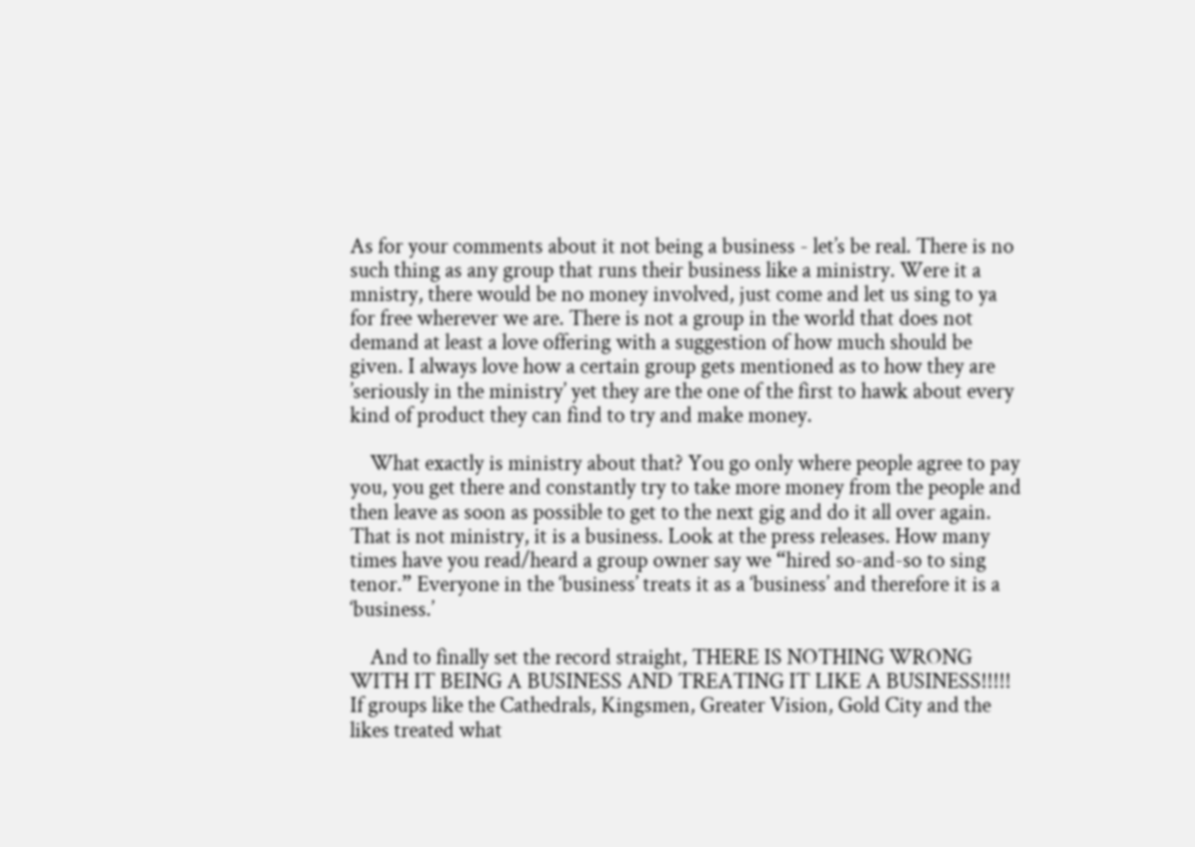As for your comments about it not being a business - let’s be real. There is no such thing as any group that runs their business like a ministry. Were it a mnistry, there would be no money involved, just come and let us sing to ya for free wherever we are. There is not a group in the world that does not demand at least a love offering with a suggestion of how much should be given. I always love how a certain group gets mentioned as to how they are ’seriously in the ministry’ yet they are the one of the first to hawk about every kind of product they can find to try and make money.

    What exactly is ministry about that? You go only where people agree to pay you, you get there and constantly try to take more money from the people and then leave as soon as possible to get to the next gig and do it all over again. That is not ministry, it is a business. Look at the press releases. How many times have you read/heard a group owner say we “hired so-and-so to sing tenor.” Everyone in the ‘business’ treats it as a ‘business’ and therefore it is a ‘business.’

    And to finally set the record straight, THERE IS NOTHING WRONG WITH IT BEING A BUSINESS AND TREATING IT LIKE A BUSINESS!!!!! If groups like the Cathedrals, Kingsmen, Greater Vision, Gold City and the likes treated what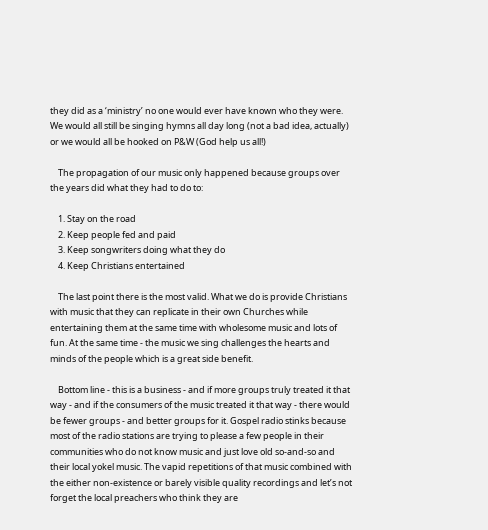they did as a ‘ministry’ no one would ever have known who they were. We would all still be singing hymns all day long (not a bad idea, actually) or we would all be hooked on P&W (God help us all!)

    The propagation of our music only happened because groups over the years did what they had to do to:

    1. Stay on the road
    2. Keep people fed and paid
    3. Keep songwriters doing what they do
    4. Keep Christians entertained

    The last point there is the most valid. What we do is provide Christians with music that they can replicate in their own Churches while entertaining them at the same time with wholesome music and lots of fun. At the same time - the music we sing challenges the hearts and minds of the people which is a great side benefit.

    Bottom line - this is a business - and if more groups truly treated it that way - and if the consumers of the music treated it that way - there would be fewer groups - and better groups for it. Gospel radio stinks because most of the radio stations are trying to please a few people in their communities who do not know music and just love old so-and-so and their local yokel music. The vapid repetitions of that music combined with the either non-existence or barely visible quality recordings and let’s not forget the local preachers who think they are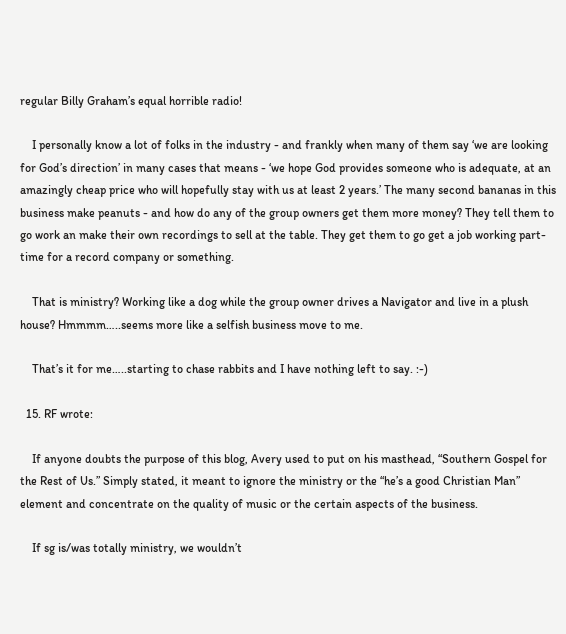regular Billy Graham’s equal horrible radio!

    I personally know a lot of folks in the industry - and frankly when many of them say ‘we are looking for God’s direction’ in many cases that means - ‘we hope God provides someone who is adequate, at an amazingly cheap price who will hopefully stay with us at least 2 years.’ The many second bananas in this business make peanuts - and how do any of the group owners get them more money? They tell them to go work an make their own recordings to sell at the table. They get them to go get a job working part-time for a record company or something.

    That is ministry? Working like a dog while the group owner drives a Navigator and live in a plush house? Hmmmm…..seems more like a selfish business move to me.

    That’s it for me…..starting to chase rabbits and I have nothing left to say. :-)

  15. RF wrote:

    If anyone doubts the purpose of this blog, Avery used to put on his masthead, “Southern Gospel for the Rest of Us.” Simply stated, it meant to ignore the ministry or the “he’s a good Christian Man” element and concentrate on the quality of music or the certain aspects of the business.

    If sg is/was totally ministry, we wouldn’t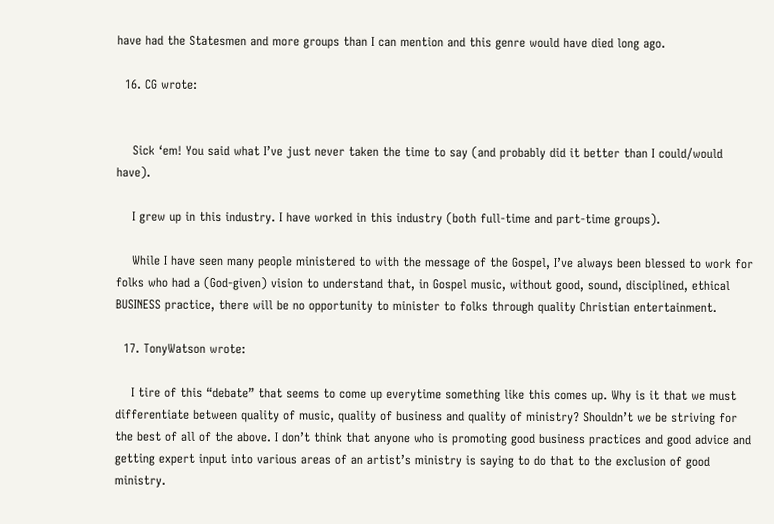have had the Statesmen and more groups than I can mention and this genre would have died long ago.

  16. CG wrote:


    Sick ‘em! You said what I’ve just never taken the time to say (and probably did it better than I could/would have).

    I grew up in this industry. I have worked in this industry (both full-time and part-time groups).

    While I have seen many people ministered to with the message of the Gospel, I’ve always been blessed to work for folks who had a (God-given) vision to understand that, in Gospel music, without good, sound, disciplined, ethical BUSINESS practice, there will be no opportunity to minister to folks through quality Christian entertainment.

  17. TonyWatson wrote:

    I tire of this “debate” that seems to come up everytime something like this comes up. Why is it that we must differentiate between quality of music, quality of business and quality of ministry? Shouldn’t we be striving for the best of all of the above. I don’t think that anyone who is promoting good business practices and good advice and getting expert input into various areas of an artist’s ministry is saying to do that to the exclusion of good ministry.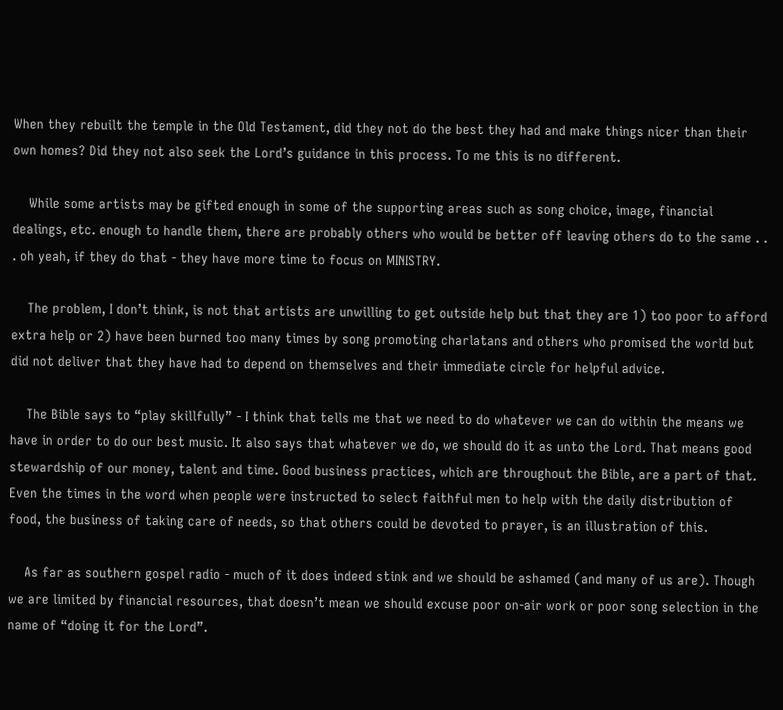When they rebuilt the temple in the Old Testament, did they not do the best they had and make things nicer than their own homes? Did they not also seek the Lord’s guidance in this process. To me this is no different.

    While some artists may be gifted enough in some of the supporting areas such as song choice, image, financial dealings, etc. enough to handle them, there are probably others who would be better off leaving others do to the same . . . oh yeah, if they do that - they have more time to focus on MINISTRY.

    The problem, I don’t think, is not that artists are unwilling to get outside help but that they are 1) too poor to afford extra help or 2) have been burned too many times by song promoting charlatans and others who promised the world but did not deliver that they have had to depend on themselves and their immediate circle for helpful advice.

    The Bible says to “play skillfully” - I think that tells me that we need to do whatever we can do within the means we have in order to do our best music. It also says that whatever we do, we should do it as unto the Lord. That means good stewardship of our money, talent and time. Good business practices, which are throughout the Bible, are a part of that. Even the times in the word when people were instructed to select faithful men to help with the daily distribution of food, the business of taking care of needs, so that others could be devoted to prayer, is an illustration of this.

    As far as southern gospel radio - much of it does indeed stink and we should be ashamed (and many of us are). Though we are limited by financial resources, that doesn’t mean we should excuse poor on-air work or poor song selection in the name of “doing it for the Lord”.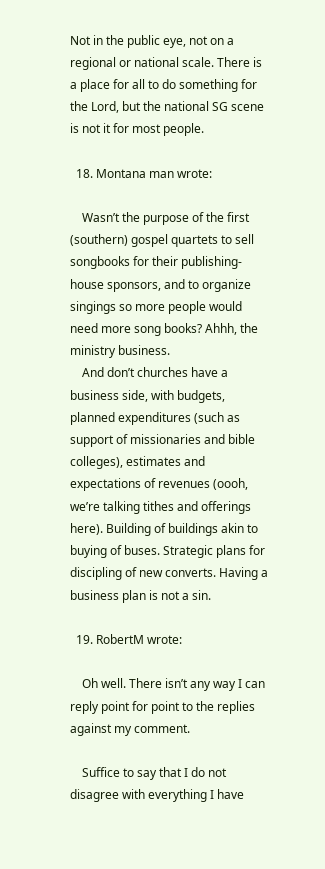Not in the public eye, not on a regional or national scale. There is a place for all to do something for the Lord, but the national SG scene is not it for most people.

  18. Montana man wrote:

    Wasn’t the purpose of the first (southern) gospel quartets to sell songbooks for their publishing-house sponsors, and to organize singings so more people would need more song books? Ahhh, the ministry business.
    And don’t churches have a business side, with budgets, planned expenditures (such as support of missionaries and bible colleges), estimates and expectations of revenues (oooh, we’re talking tithes and offerings here). Building of buildings akin to buying of buses. Strategic plans for discipling of new converts. Having a business plan is not a sin.

  19. RobertM wrote:

    Oh well. There isn’t any way I can reply point for point to the replies against my comment.

    Suffice to say that I do not disagree with everything I have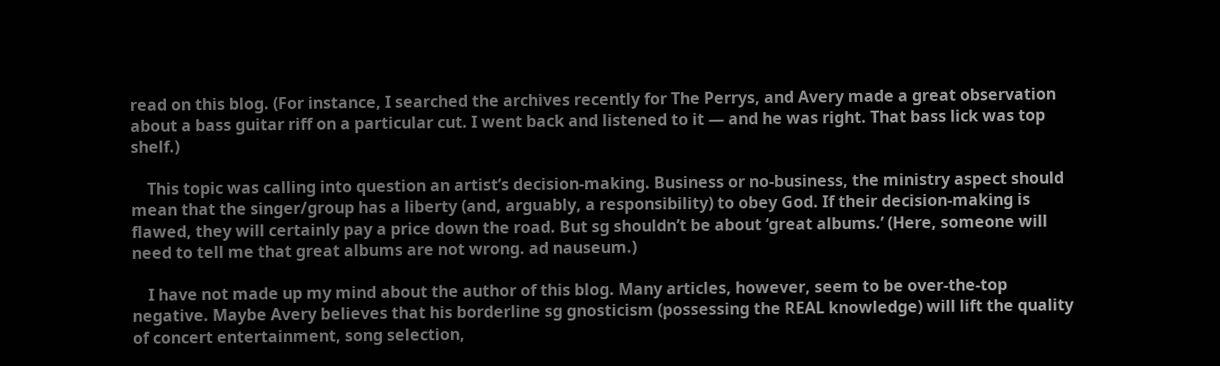read on this blog. (For instance, I searched the archives recently for The Perrys, and Avery made a great observation about a bass guitar riff on a particular cut. I went back and listened to it — and he was right. That bass lick was top shelf.)

    This topic was calling into question an artist’s decision-making. Business or no-business, the ministry aspect should mean that the singer/group has a liberty (and, arguably, a responsibility) to obey God. If their decision-making is flawed, they will certainly pay a price down the road. But sg shouldn’t be about ‘great albums.’ (Here, someone will need to tell me that great albums are not wrong. ad nauseum.)

    I have not made up my mind about the author of this blog. Many articles, however, seem to be over-the-top negative. Maybe Avery believes that his borderline sg gnosticism (possessing the REAL knowledge) will lift the quality of concert entertainment, song selection,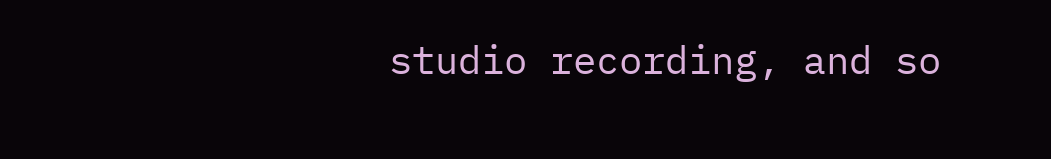studio recording, and so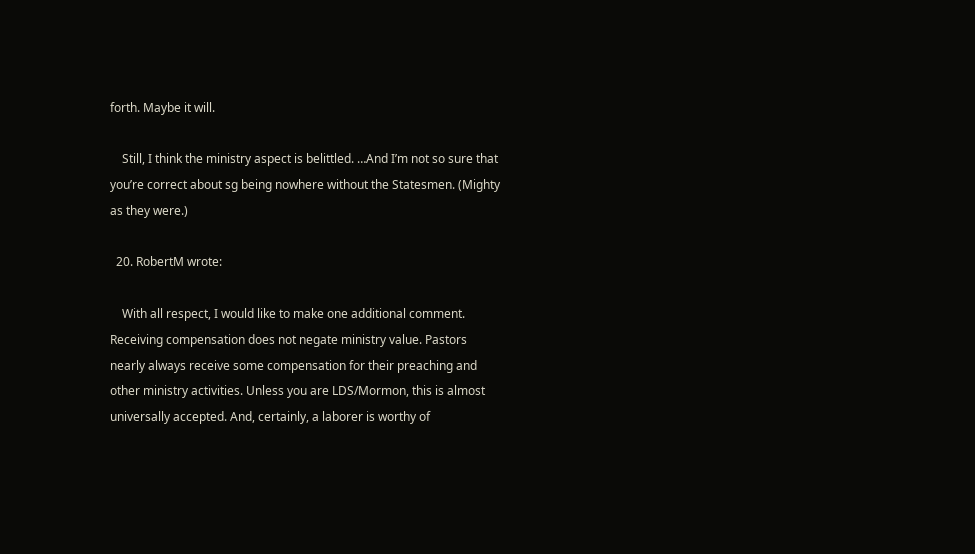forth. Maybe it will.

    Still, I think the ministry aspect is belittled. …And I’m not so sure that you’re correct about sg being nowhere without the Statesmen. (Mighty as they were.)

  20. RobertM wrote:

    With all respect, I would like to make one additional comment. Receiving compensation does not negate ministry value. Pastors nearly always receive some compensation for their preaching and other ministry activities. Unless you are LDS/Mormon, this is almost universally accepted. And, certainly, a laborer is worthy of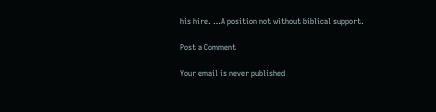his hire. …A position not without biblical support.

Post a Comment

Your email is never published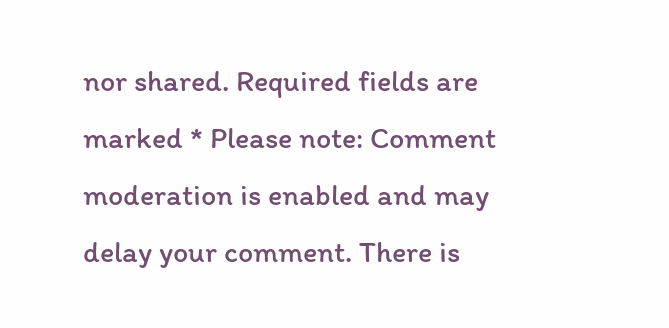nor shared. Required fields are marked * Please note: Comment moderation is enabled and may delay your comment. There is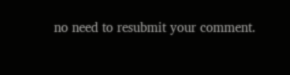no need to resubmit your comment.